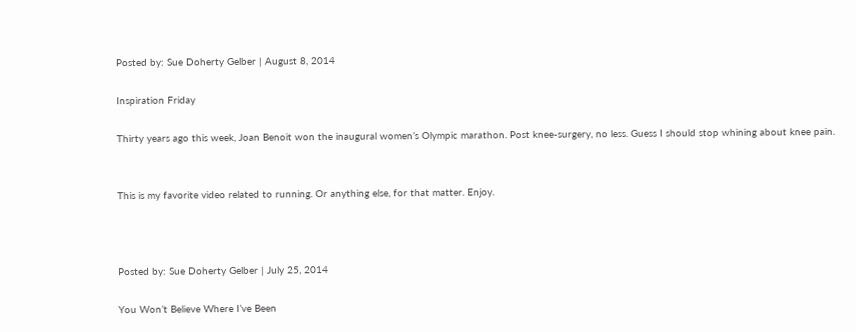Posted by: Sue Doherty Gelber | August 8, 2014

Inspiration Friday

Thirty years ago this week, Joan Benoit won the inaugural women’s Olympic marathon. Post knee-surgery, no less. Guess I should stop whining about knee pain.


This is my favorite video related to running. Or anything else, for that matter. Enjoy.



Posted by: Sue Doherty Gelber | July 25, 2014

You Won’t Believe Where I’ve Been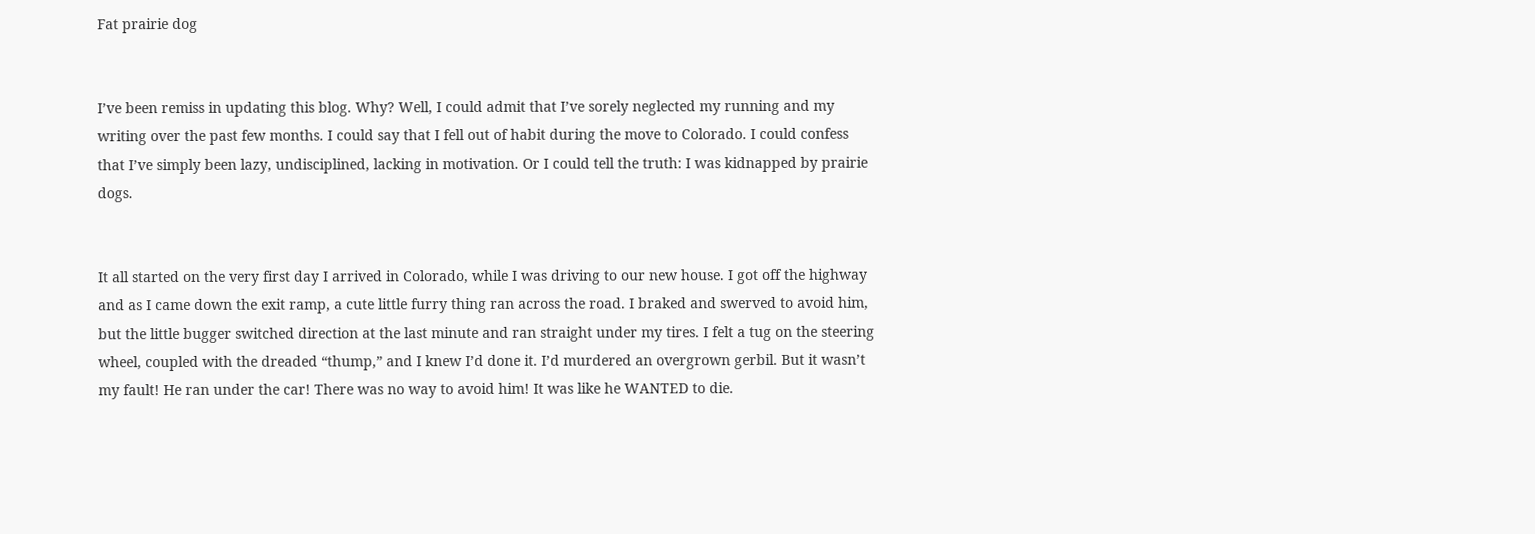Fat prairie dog


I’ve been remiss in updating this blog. Why? Well, I could admit that I’ve sorely neglected my running and my writing over the past few months. I could say that I fell out of habit during the move to Colorado. I could confess that I’ve simply been lazy, undisciplined, lacking in motivation. Or I could tell the truth: I was kidnapped by prairie dogs.


It all started on the very first day I arrived in Colorado, while I was driving to our new house. I got off the highway and as I came down the exit ramp, a cute little furry thing ran across the road. I braked and swerved to avoid him, but the little bugger switched direction at the last minute and ran straight under my tires. I felt a tug on the steering wheel, coupled with the dreaded “thump,” and I knew I’d done it. I’d murdered an overgrown gerbil. But it wasn’t my fault! He ran under the car! There was no way to avoid him! It was like he WANTED to die.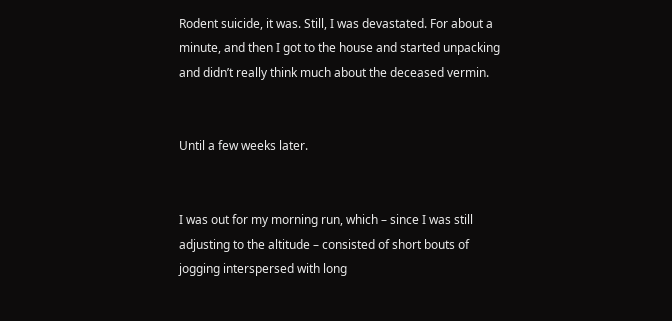Rodent suicide, it was. Still, I was devastated. For about a minute, and then I got to the house and started unpacking and didn’t really think much about the deceased vermin.


Until a few weeks later.


I was out for my morning run, which – since I was still adjusting to the altitude – consisted of short bouts of jogging interspersed with long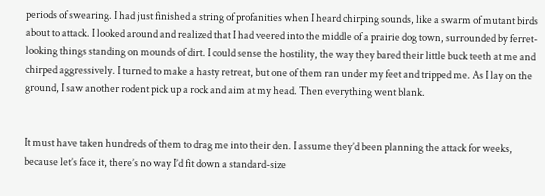periods of swearing. I had just finished a string of profanities when I heard chirping sounds, like a swarm of mutant birds about to attack. I looked around and realized that I had veered into the middle of a prairie dog town, surrounded by ferret-looking things standing on mounds of dirt. I could sense the hostility, the way they bared their little buck teeth at me and chirped aggressively. I turned to make a hasty retreat, but one of them ran under my feet and tripped me. As I lay on the ground, I saw another rodent pick up a rock and aim at my head. Then everything went blank.


It must have taken hundreds of them to drag me into their den. I assume they’d been planning the attack for weeks, because let’s face it, there’s no way I’d fit down a standard-size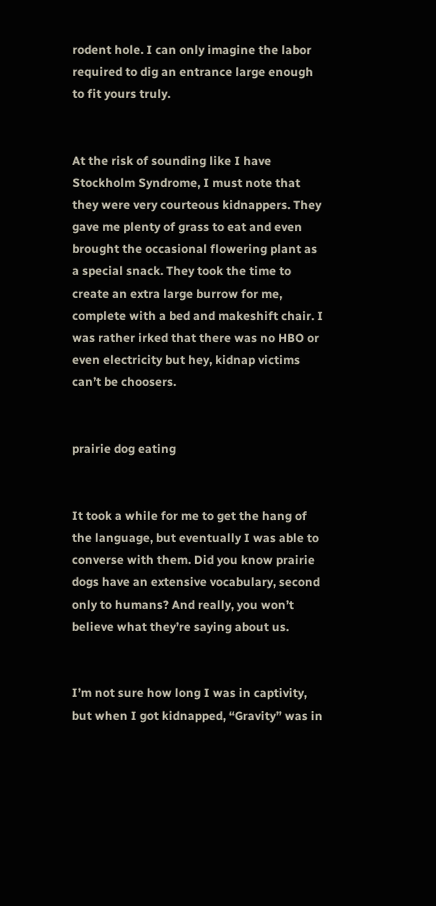rodent hole. I can only imagine the labor required to dig an entrance large enough to fit yours truly.


At the risk of sounding like I have Stockholm Syndrome, I must note that they were very courteous kidnappers. They gave me plenty of grass to eat and even brought the occasional flowering plant as a special snack. They took the time to create an extra large burrow for me, complete with a bed and makeshift chair. I was rather irked that there was no HBO or even electricity but hey, kidnap victims can’t be choosers.


prairie dog eating


It took a while for me to get the hang of the language, but eventually I was able to converse with them. Did you know prairie dogs have an extensive vocabulary, second only to humans? And really, you won’t believe what they’re saying about us.


I’m not sure how long I was in captivity, but when I got kidnapped, “Gravity” was in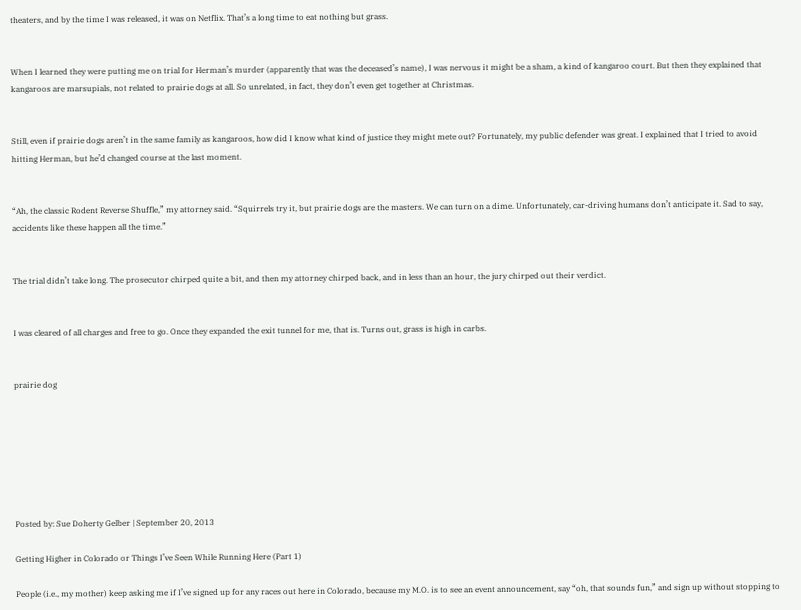theaters, and by the time I was released, it was on Netflix. That’s a long time to eat nothing but grass.


When I learned they were putting me on trial for Herman’s murder (apparently that was the deceased’s name), I was nervous it might be a sham, a kind of kangaroo court. But then they explained that kangaroos are marsupials, not related to prairie dogs at all. So unrelated, in fact, they don’t even get together at Christmas.


Still, even if prairie dogs aren’t in the same family as kangaroos, how did I know what kind of justice they might mete out? Fortunately, my public defender was great. I explained that I tried to avoid hitting Herman, but he’d changed course at the last moment.


“Ah, the classic Rodent Reverse Shuffle,” my attorney said. “Squirrels try it, but prairie dogs are the masters. We can turn on a dime. Unfortunately, car-driving humans don’t anticipate it. Sad to say, accidents like these happen all the time.”


The trial didn’t take long. The prosecutor chirped quite a bit, and then my attorney chirped back, and in less than an hour, the jury chirped out their verdict.


I was cleared of all charges and free to go. Once they expanded the exit tunnel for me, that is. Turns out, grass is high in carbs.


prairie dog







Posted by: Sue Doherty Gelber | September 20, 2013

Getting Higher in Colorado or Things I’ve Seen While Running Here (Part 1)

People (i.e., my mother) keep asking me if I’ve signed up for any races out here in Colorado, because my M.O. is to see an event announcement, say “oh, that sounds fun,” and sign up without stopping to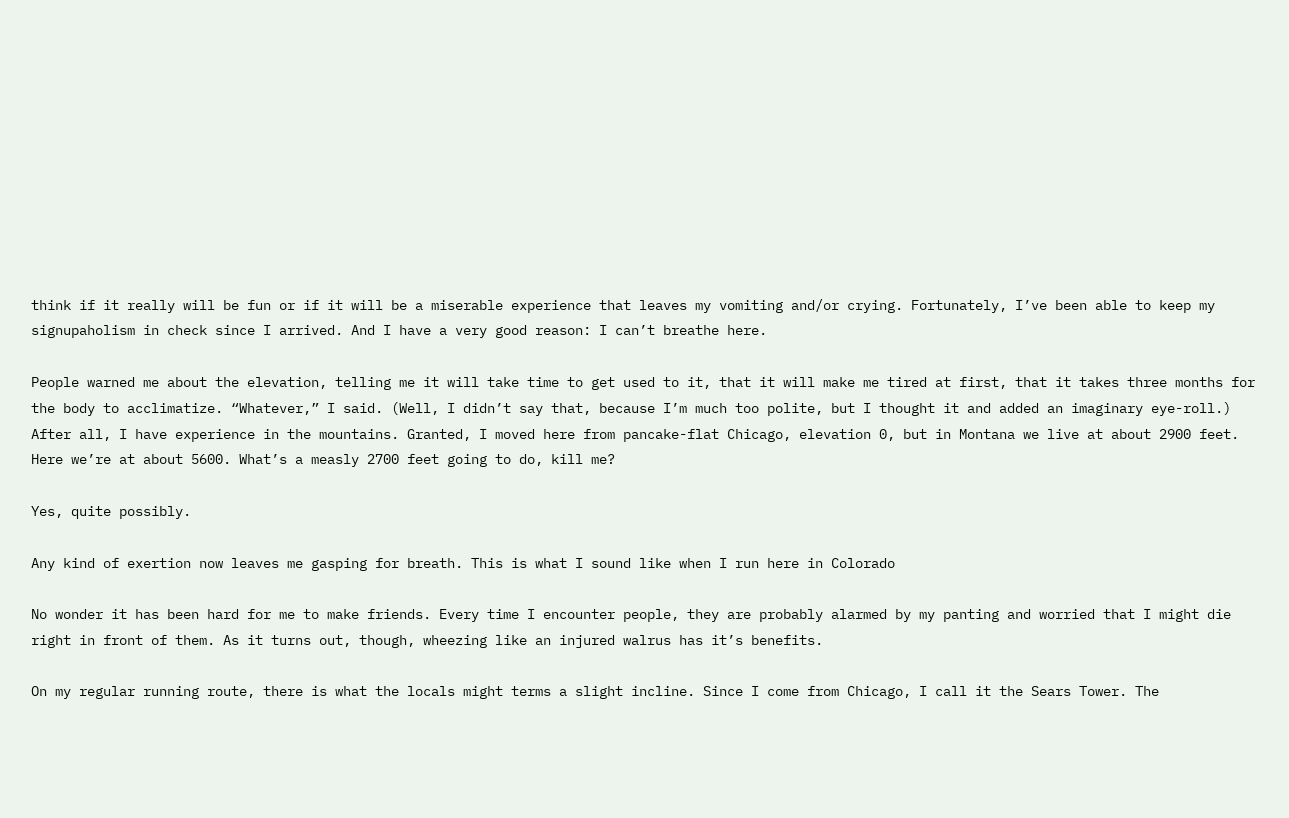think if it really will be fun or if it will be a miserable experience that leaves my vomiting and/or crying. Fortunately, I’ve been able to keep my signupaholism in check since I arrived. And I have a very good reason: I can’t breathe here.

People warned me about the elevation, telling me it will take time to get used to it, that it will make me tired at first, that it takes three months for the body to acclimatize. “Whatever,” I said. (Well, I didn’t say that, because I’m much too polite, but I thought it and added an imaginary eye-roll.) After all, I have experience in the mountains. Granted, I moved here from pancake-flat Chicago, elevation 0, but in Montana we live at about 2900 feet. Here we’re at about 5600. What’s a measly 2700 feet going to do, kill me?

Yes, quite possibly.

Any kind of exertion now leaves me gasping for breath. This is what I sound like when I run here in Colorado

No wonder it has been hard for me to make friends. Every time I encounter people, they are probably alarmed by my panting and worried that I might die right in front of them. As it turns out, though, wheezing like an injured walrus has it’s benefits.

On my regular running route, there is what the locals might terms a slight incline. Since I come from Chicago, I call it the Sears Tower. The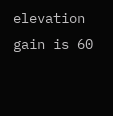elevation gain is 60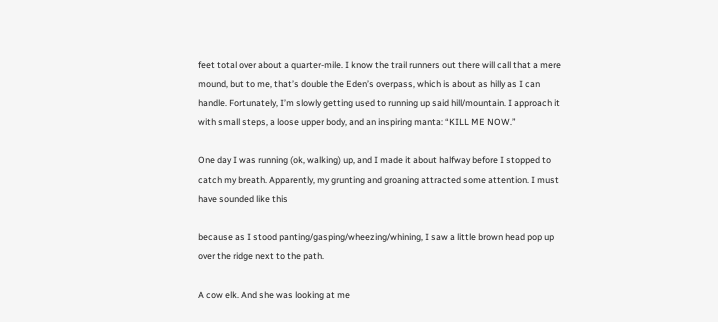feet total over about a quarter-mile. I know the trail runners out there will call that a mere mound, but to me, that’s double the Eden’s overpass, which is about as hilly as I can handle. Fortunately, I’m slowly getting used to running up said hill/mountain. I approach it with small steps, a loose upper body, and an inspiring manta: “KILL ME NOW.”

One day I was running (ok, walking) up, and I made it about halfway before I stopped to catch my breath. Apparently, my grunting and groaning attracted some attention. I must have sounded like this

because as I stood panting/gasping/wheezing/whining, I saw a little brown head pop up over the ridge next to the path.

A cow elk. And she was looking at me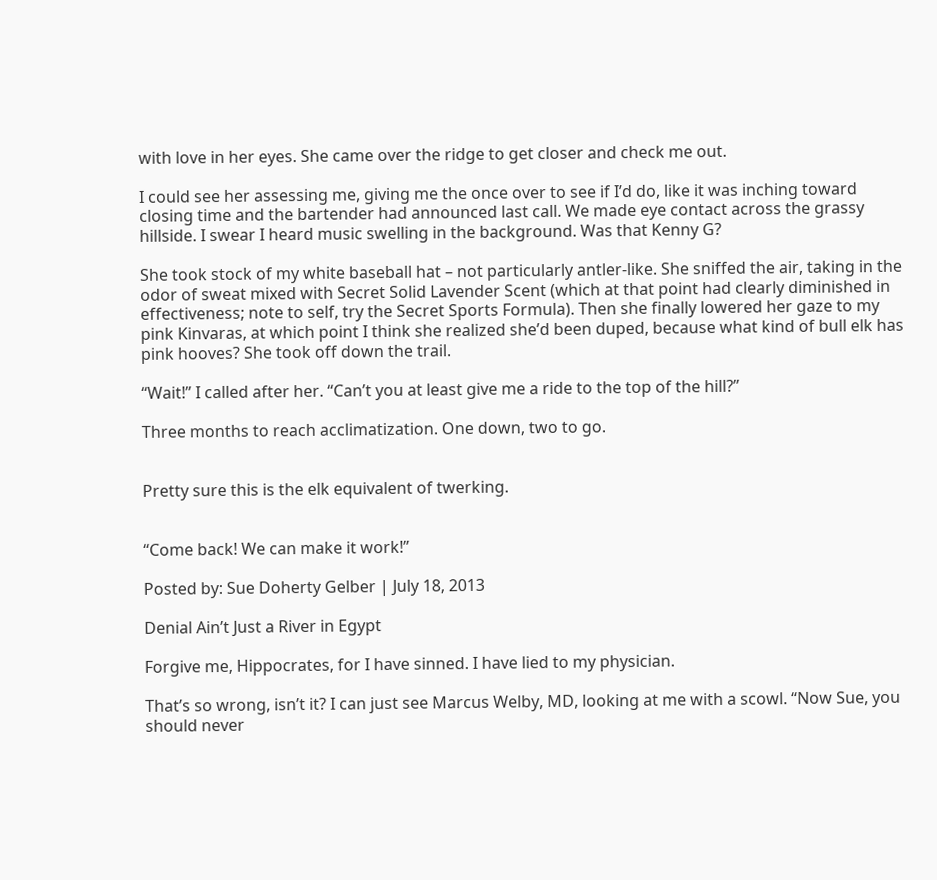with love in her eyes. She came over the ridge to get closer and check me out.

I could see her assessing me, giving me the once over to see if I’d do, like it was inching toward closing time and the bartender had announced last call. We made eye contact across the grassy hillside. I swear I heard music swelling in the background. Was that Kenny G?

She took stock of my white baseball hat – not particularly antler-like. She sniffed the air, taking in the odor of sweat mixed with Secret Solid Lavender Scent (which at that point had clearly diminished in effectiveness; note to self, try the Secret Sports Formula). Then she finally lowered her gaze to my pink Kinvaras, at which point I think she realized she’d been duped, because what kind of bull elk has pink hooves? She took off down the trail.

“Wait!” I called after her. “Can’t you at least give me a ride to the top of the hill?”

Three months to reach acclimatization. One down, two to go.


Pretty sure this is the elk equivalent of twerking.


“Come back! We can make it work!”

Posted by: Sue Doherty Gelber | July 18, 2013

Denial Ain’t Just a River in Egypt

Forgive me, Hippocrates, for I have sinned. I have lied to my physician.

That’s so wrong, isn’t it? I can just see Marcus Welby, MD, looking at me with a scowl. “Now Sue, you should never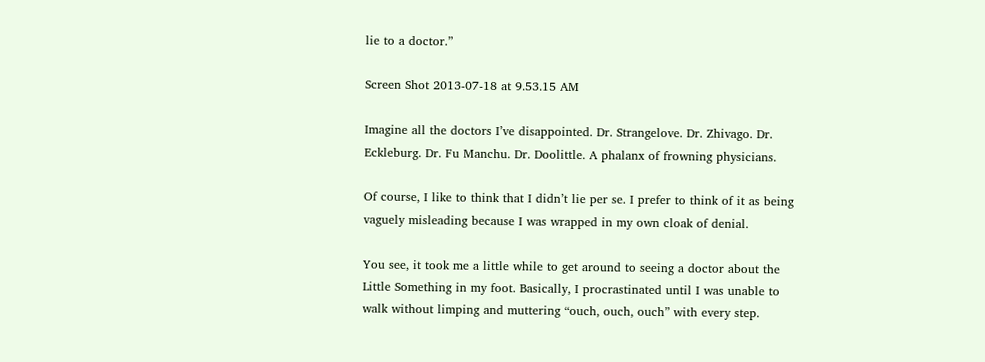lie to a doctor.”

Screen Shot 2013-07-18 at 9.53.15 AM

Imagine all the doctors I’ve disappointed. Dr. Strangelove. Dr. Zhivago. Dr. Eckleburg. Dr. Fu Manchu. Dr. Doolittle. A phalanx of frowning physicians.

Of course, I like to think that I didn’t lie per se. I prefer to think of it as being vaguely misleading because I was wrapped in my own cloak of denial.

You see, it took me a little while to get around to seeing a doctor about the Little Something in my foot. Basically, I procrastinated until I was unable to walk without limping and muttering “ouch, ouch, ouch” with every step.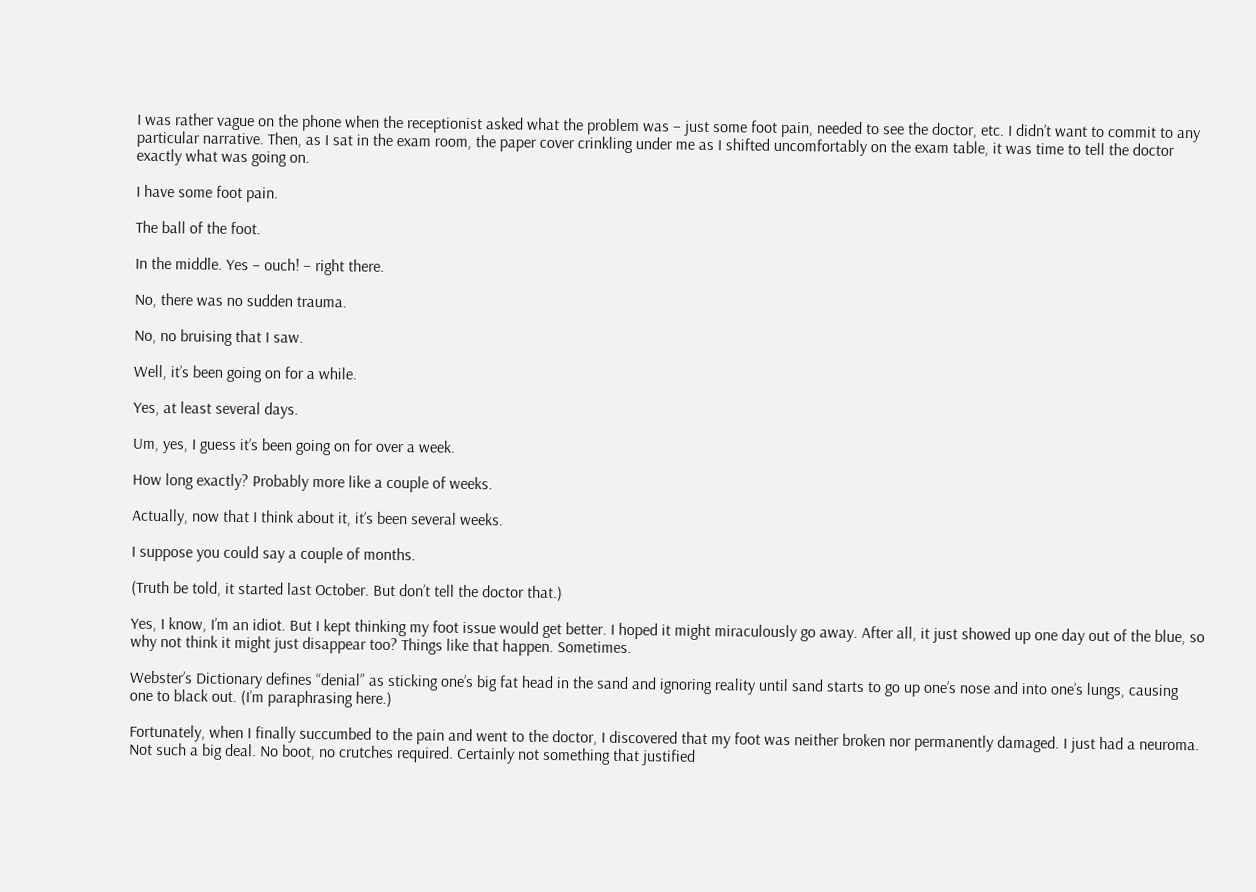I was rather vague on the phone when the receptionist asked what the problem was – just some foot pain, needed to see the doctor, etc. I didn’t want to commit to any particular narrative. Then, as I sat in the exam room, the paper cover crinkling under me as I shifted uncomfortably on the exam table, it was time to tell the doctor exactly what was going on.

I have some foot pain.

The ball of the foot.

In the middle. Yes – ouch! – right there.

No, there was no sudden trauma.

No, no bruising that I saw.

Well, it’s been going on for a while.

Yes, at least several days.

Um, yes, I guess it’s been going on for over a week.

How long exactly? Probably more like a couple of weeks.

Actually, now that I think about it, it’s been several weeks.

I suppose you could say a couple of months.

(Truth be told, it started last October. But don’t tell the doctor that.)

Yes, I know, I’m an idiot. But I kept thinking my foot issue would get better. I hoped it might miraculously go away. After all, it just showed up one day out of the blue, so why not think it might just disappear too? Things like that happen. Sometimes.

Webster’s Dictionary defines “denial” as sticking one’s big fat head in the sand and ignoring reality until sand starts to go up one’s nose and into one’s lungs, causing one to black out. (I’m paraphrasing here.)

Fortunately, when I finally succumbed to the pain and went to the doctor, I discovered that my foot was neither broken nor permanently damaged. I just had a neuroma. Not such a big deal. No boot, no crutches required. Certainly not something that justified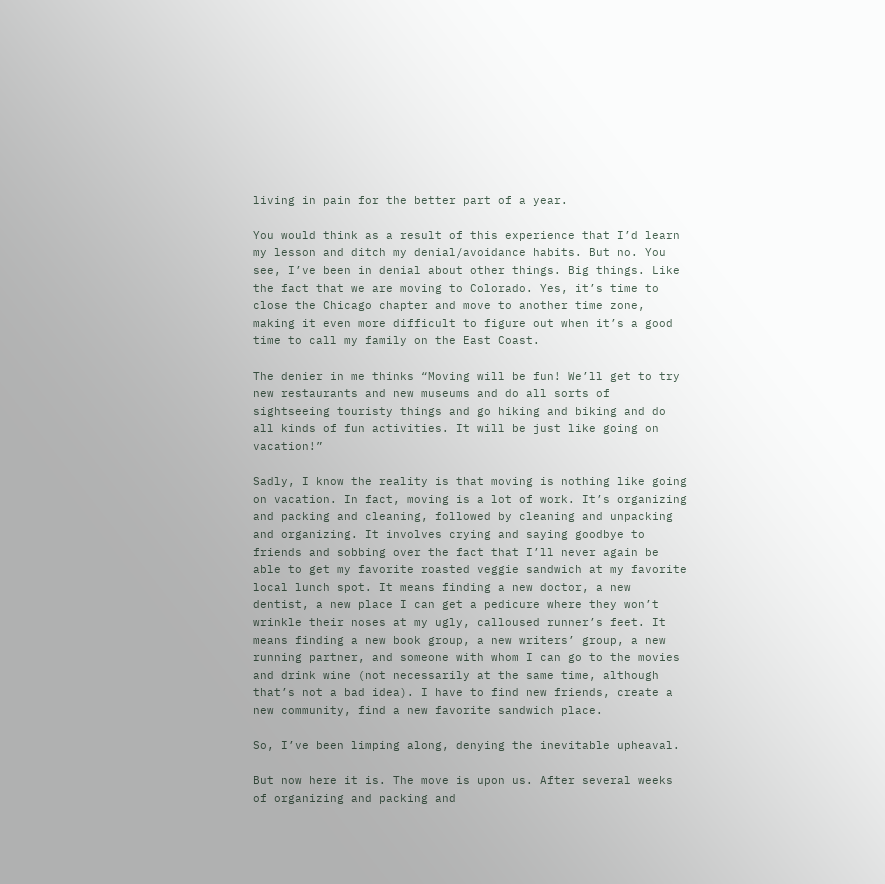living in pain for the better part of a year.

You would think as a result of this experience that I’d learn my lesson and ditch my denial/avoidance habits. But no. You see, I’ve been in denial about other things. Big things. Like the fact that we are moving to Colorado. Yes, it’s time to close the Chicago chapter and move to another time zone, making it even more difficult to figure out when it’s a good time to call my family on the East Coast.

The denier in me thinks “Moving will be fun! We’ll get to try new restaurants and new museums and do all sorts of sightseeing touristy things and go hiking and biking and do all kinds of fun activities. It will be just like going on vacation!”

Sadly, I know the reality is that moving is nothing like going on vacation. In fact, moving is a lot of work. It’s organizing and packing and cleaning, followed by cleaning and unpacking and organizing. It involves crying and saying goodbye to friends and sobbing over the fact that I’ll never again be able to get my favorite roasted veggie sandwich at my favorite local lunch spot. It means finding a new doctor, a new dentist, a new place I can get a pedicure where they won’t wrinkle their noses at my ugly, calloused runner’s feet. It means finding a new book group, a new writers’ group, a new running partner, and someone with whom I can go to the movies and drink wine (not necessarily at the same time, although that’s not a bad idea). I have to find new friends, create a new community, find a new favorite sandwich place.

So, I’ve been limping along, denying the inevitable upheaval.

But now here it is. The move is upon us. After several weeks of organizing and packing and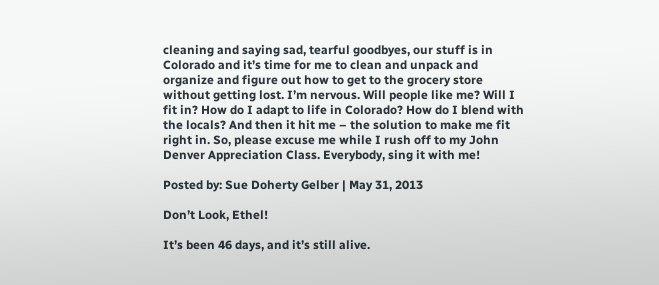cleaning and saying sad, tearful goodbyes, our stuff is in Colorado and it’s time for me to clean and unpack and organize and figure out how to get to the grocery store without getting lost. I’m nervous. Will people like me? Will I fit in? How do I adapt to life in Colorado? How do I blend with the locals? And then it hit me – the solution to make me fit right in. So, please excuse me while I rush off to my John Denver Appreciation Class. Everybody, sing it with me!

Posted by: Sue Doherty Gelber | May 31, 2013

Don’t Look, Ethel!

It’s been 46 days, and it’s still alive.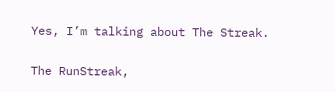Yes, I’m talking about The Streak.

The RunStreak,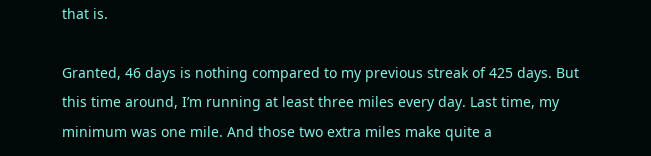that is.

Granted, 46 days is nothing compared to my previous streak of 425 days. But this time around, I’m running at least three miles every day. Last time, my minimum was one mile. And those two extra miles make quite a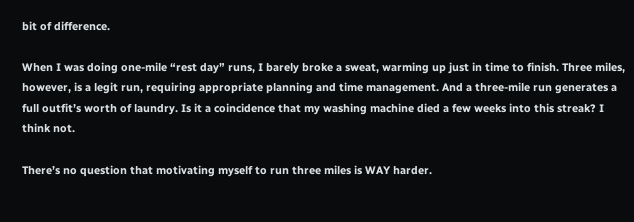bit of difference.

When I was doing one-mile “rest day” runs, I barely broke a sweat, warming up just in time to finish. Three miles, however, is a legit run, requiring appropriate planning and time management. And a three-mile run generates a full outfit’s worth of laundry. Is it a coincidence that my washing machine died a few weeks into this streak? I think not.

There’s no question that motivating myself to run three miles is WAY harder.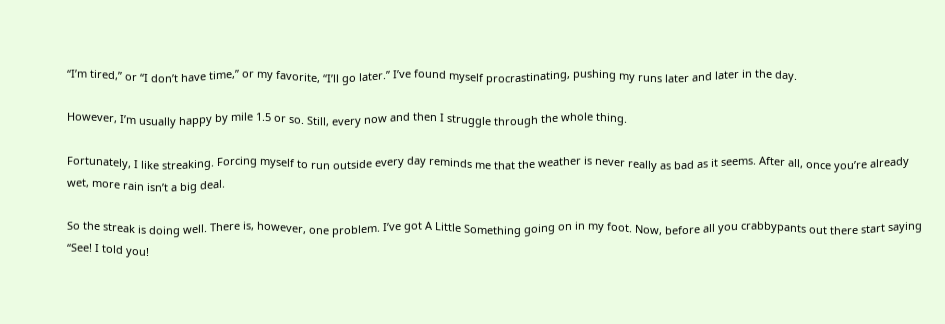“I’m tired,” or “I don’t have time,” or my favorite, “I’ll go later.” I’ve found myself procrastinating, pushing my runs later and later in the day.

However, I’m usually happy by mile 1.5 or so. Still, every now and then I struggle through the whole thing.

Fortunately, I like streaking. Forcing myself to run outside every day reminds me that the weather is never really as bad as it seems. After all, once you’re already wet, more rain isn’t a big deal.

So the streak is doing well. There is, however, one problem. I’ve got A Little Something going on in my foot. Now, before all you crabbypants out there start saying “See! I told you!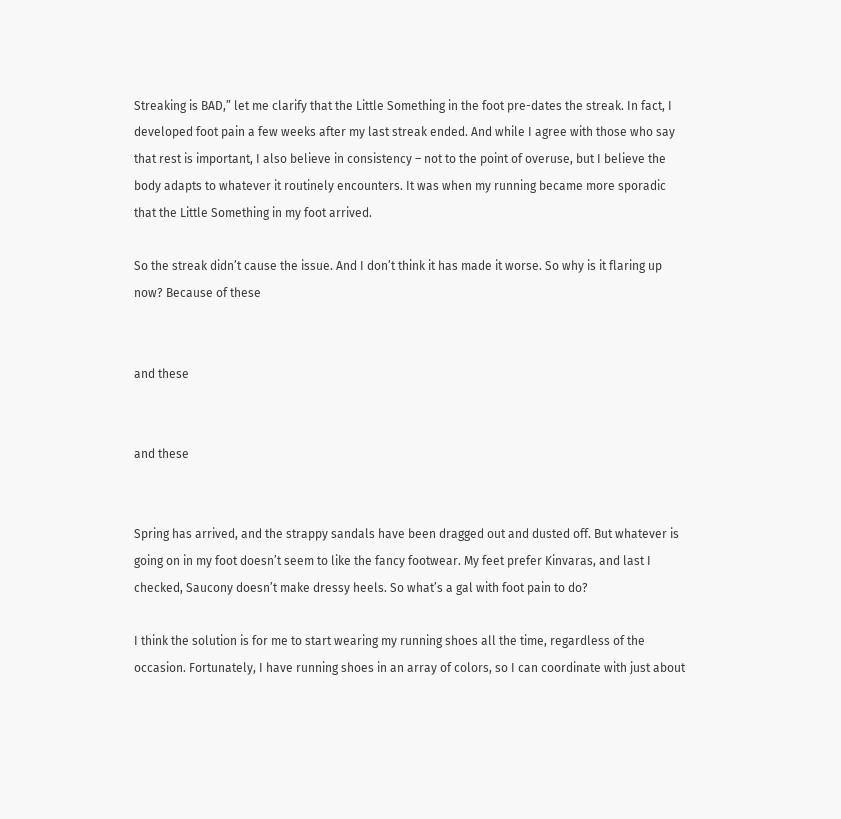Streaking is BAD,” let me clarify that the Little Something in the foot pre-dates the streak. In fact, I developed foot pain a few weeks after my last streak ended. And while I agree with those who say that rest is important, I also believe in consistency – not to the point of overuse, but I believe the body adapts to whatever it routinely encounters. It was when my running became more sporadic that the Little Something in my foot arrived.

So the streak didn’t cause the issue. And I don’t think it has made it worse. So why is it flaring up now? Because of these


and these


and these


Spring has arrived, and the strappy sandals have been dragged out and dusted off. But whatever is going on in my foot doesn’t seem to like the fancy footwear. My feet prefer Kinvaras, and last I checked, Saucony doesn’t make dressy heels. So what’s a gal with foot pain to do?

I think the solution is for me to start wearing my running shoes all the time, regardless of the occasion. Fortunately, I have running shoes in an array of colors, so I can coordinate with just about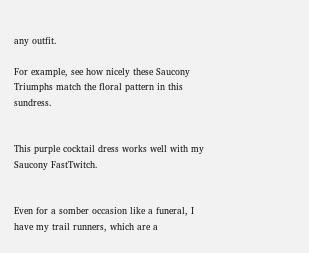any outfit.

For example, see how nicely these Saucony Triumphs match the floral pattern in this sundress.


This purple cocktail dress works well with my Saucony FastTwitch.


Even for a somber occasion like a funeral, I have my trail runners, which are a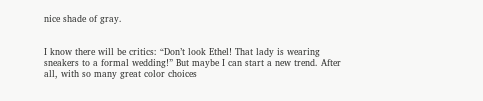nice shade of gray.


I know there will be critics: “Don’t look Ethel! That lady is wearing sneakers to a formal wedding!” But maybe I can start a new trend. After all, with so many great color choices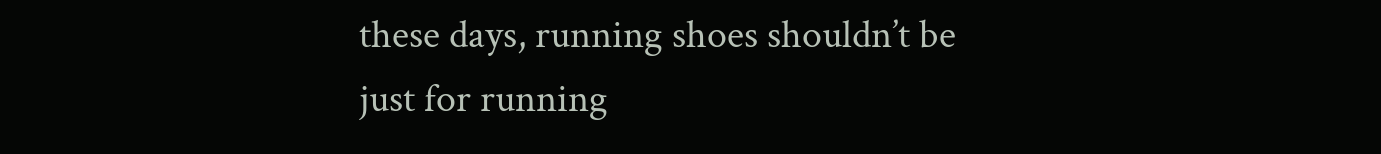these days, running shoes shouldn’t be just for running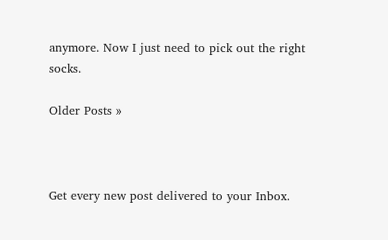anymore. Now I just need to pick out the right socks.

Older Posts »



Get every new post delivered to your Inbox.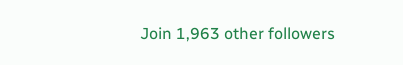Join 1,963 other followers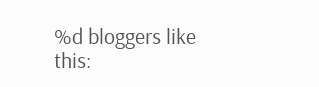%d bloggers like this: